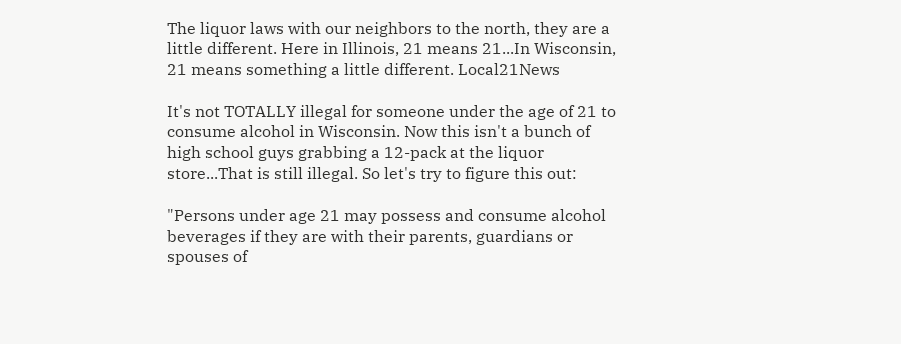The liquor laws with our neighbors to the north, they are a little different. Here in Illinois, 21 means 21...In Wisconsin, 21 means something a little different. Local21News

It's not TOTALLY illegal for someone under the age of 21 to consume alcohol in Wisconsin. Now this isn't a bunch of high school guys grabbing a 12-pack at the liquor store...That is still illegal. So let's try to figure this out:

"Persons under age 21 may possess and consume alcohol beverages if they are with their parents, guardians or spouses of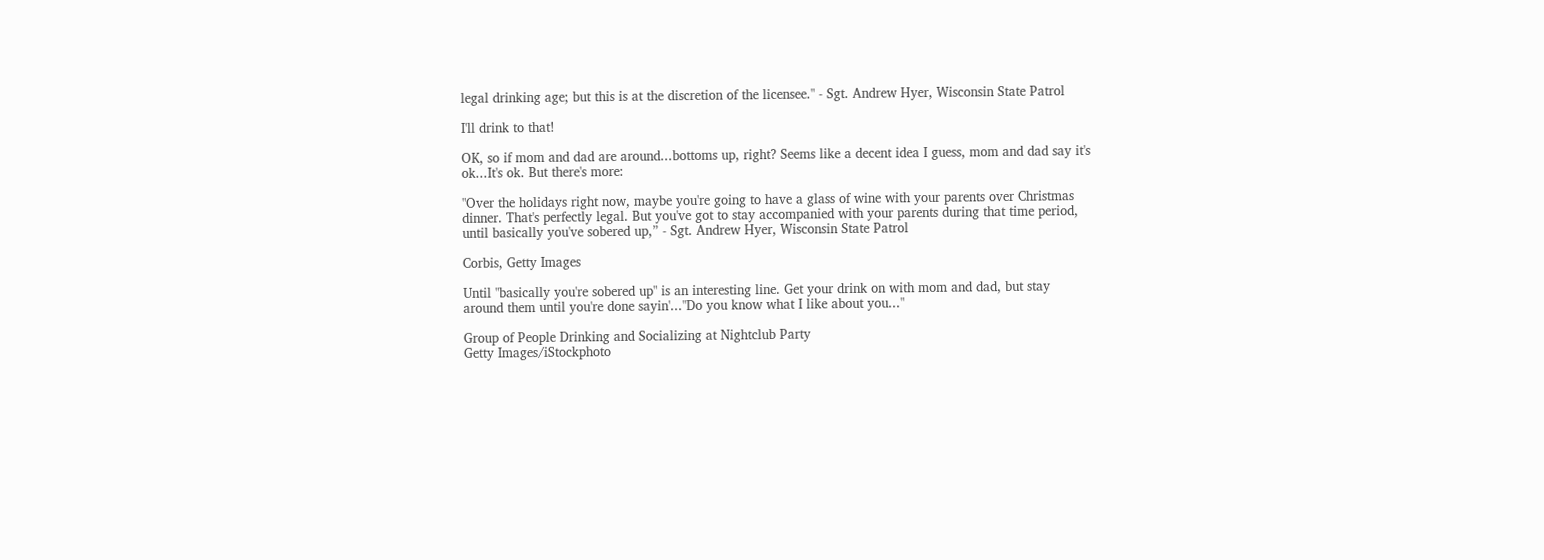legal drinking age; but this is at the discretion of the licensee." - Sgt. Andrew Hyer, Wisconsin State Patrol

I'll drink to that!

OK, so if mom and dad are around...bottoms up, right? Seems like a decent idea I guess, mom and dad say it's ok...It's ok. But there's more:

"Over the holidays right now, maybe you're going to have a glass of wine with your parents over Christmas dinner. That's perfectly legal. But you've got to stay accompanied with your parents during that time period, until basically you've sobered up,” - Sgt. Andrew Hyer, Wisconsin State Patrol

Corbis, Getty Images

Until "basically you're sobered up" is an interesting line. Get your drink on with mom and dad, but stay around them until you're done sayin'..."Do you know what I like about you..."

Group of People Drinking and Socializing at Nightclub Party
Getty Images/iStockphoto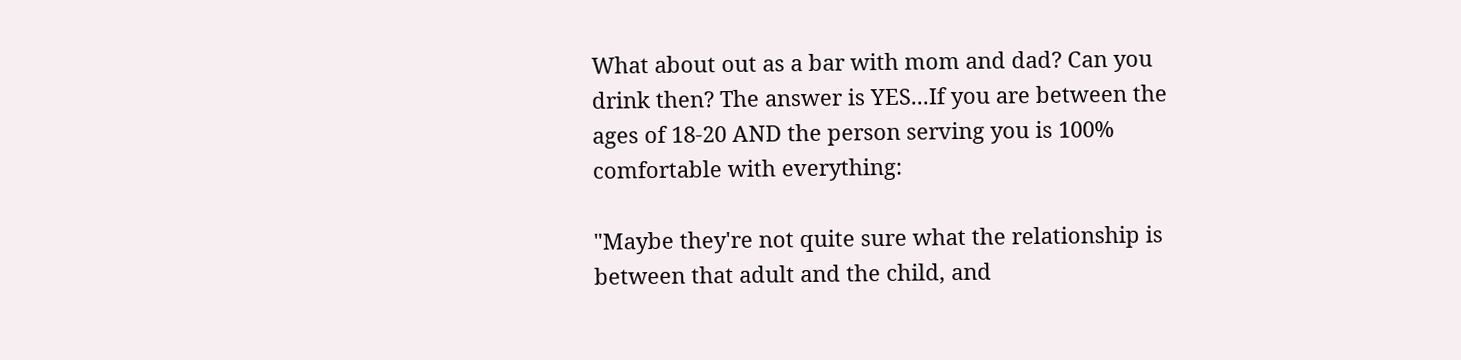What about out as a bar with mom and dad? Can you drink then? The answer is YES...If you are between the ages of 18-20 AND the person serving you is 100% comfortable with everything:

"Maybe they're not quite sure what the relationship is between that adult and the child, and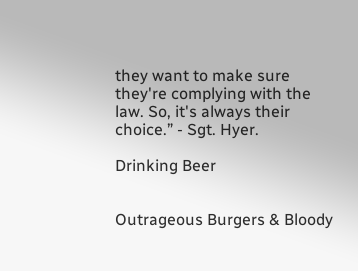they want to make sure they're complying with the law. So, it's always their choice.” - Sgt. Hyer.

Drinking Beer


Outrageous Burgers & Bloody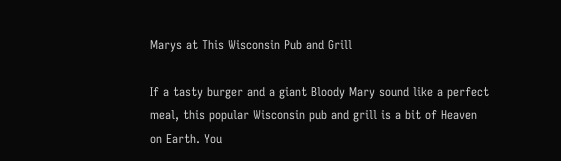Marys at This Wisconsin Pub and Grill

If a tasty burger and a giant Bloody Mary sound like a perfect meal, this popular Wisconsin pub and grill is a bit of Heaven on Earth. You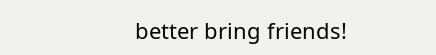better bring friends!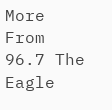More From 96.7 The Eagle